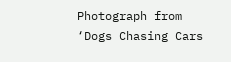Photograph from ‘Dogs Chasing Cars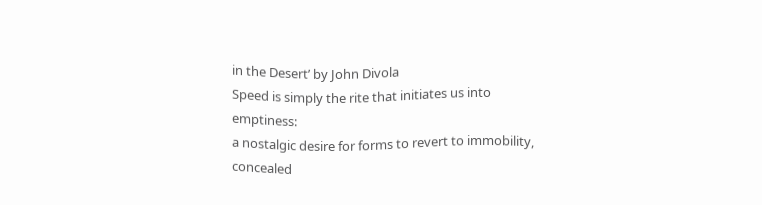in the Desert’ by John Divola
Speed is simply the rite that initiates us into emptiness:
a nostalgic desire for forms to revert to immobility, concealed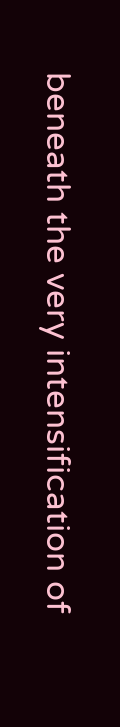beneath the very intensification of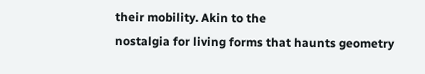their mobility. Akin to the
nostalgia for living forms that haunts geometry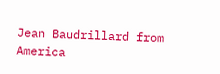Jean Baudrillard from America